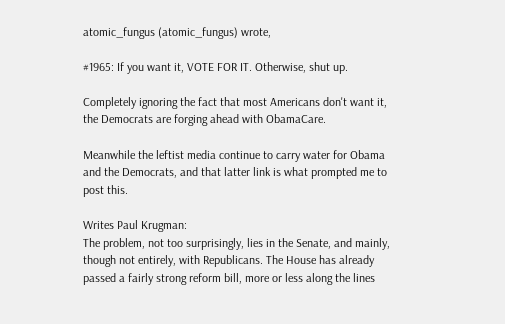atomic_fungus (atomic_fungus) wrote,

#1965: If you want it, VOTE FOR IT. Otherwise, shut up.

Completely ignoring the fact that most Americans don't want it, the Democrats are forging ahead with ObamaCare.

Meanwhile the leftist media continue to carry water for Obama and the Democrats, and that latter link is what prompted me to post this.

Writes Paul Krugman:
The problem, not too surprisingly, lies in the Senate, and mainly, though not entirely, with Republicans. The House has already passed a fairly strong reform bill, more or less along the lines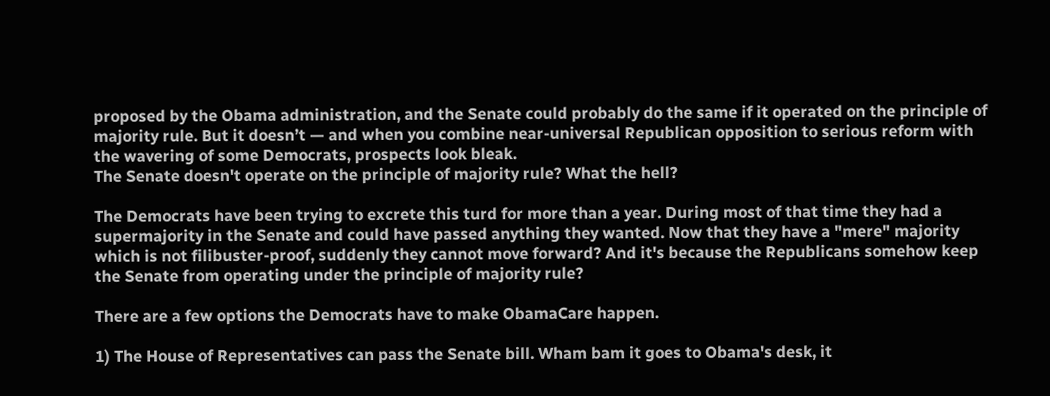proposed by the Obama administration, and the Senate could probably do the same if it operated on the principle of majority rule. But it doesn’t — and when you combine near-universal Republican opposition to serious reform with the wavering of some Democrats, prospects look bleak.
The Senate doesn't operate on the principle of majority rule? What the hell?

The Democrats have been trying to excrete this turd for more than a year. During most of that time they had a supermajority in the Senate and could have passed anything they wanted. Now that they have a "mere" majority which is not filibuster-proof, suddenly they cannot move forward? And it's because the Republicans somehow keep the Senate from operating under the principle of majority rule?

There are a few options the Democrats have to make ObamaCare happen.

1) The House of Representatives can pass the Senate bill. Wham bam it goes to Obama's desk, it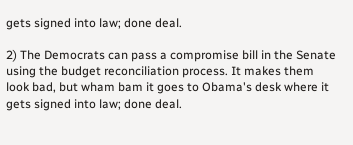gets signed into law; done deal.

2) The Democrats can pass a compromise bill in the Senate using the budget reconciliation process. It makes them look bad, but wham bam it goes to Obama's desk where it gets signed into law; done deal.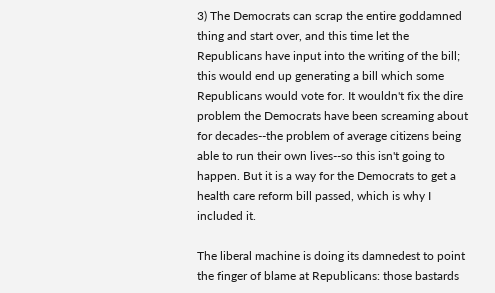3) The Democrats can scrap the entire goddamned thing and start over, and this time let the Republicans have input into the writing of the bill; this would end up generating a bill which some Republicans would vote for. It wouldn't fix the dire problem the Democrats have been screaming about for decades--the problem of average citizens being able to run their own lives--so this isn't going to happen. But it is a way for the Democrats to get a health care reform bill passed, which is why I included it.

The liberal machine is doing its damnedest to point the finger of blame at Republicans: those bastards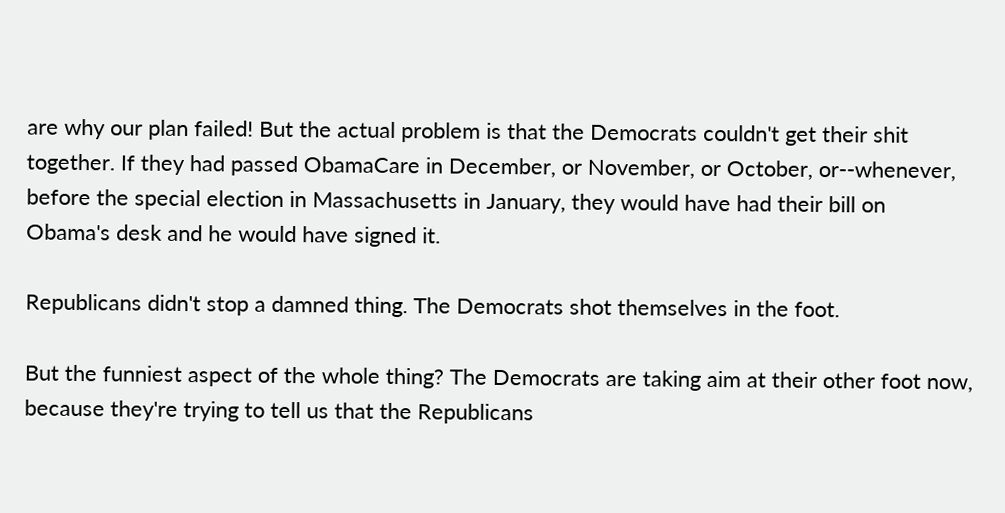are why our plan failed! But the actual problem is that the Democrats couldn't get their shit together. If they had passed ObamaCare in December, or November, or October, or--whenever, before the special election in Massachusetts in January, they would have had their bill on Obama's desk and he would have signed it.

Republicans didn't stop a damned thing. The Democrats shot themselves in the foot.

But the funniest aspect of the whole thing? The Democrats are taking aim at their other foot now, because they're trying to tell us that the Republicans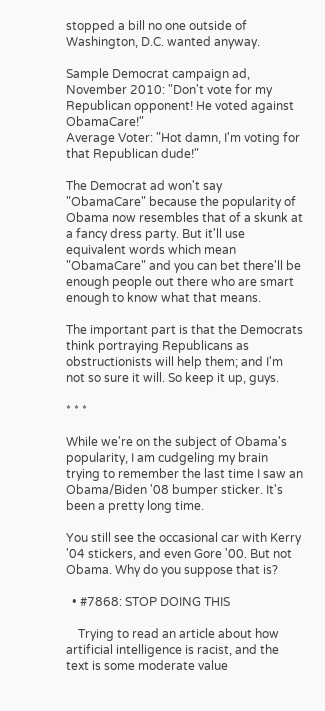stopped a bill no one outside of Washington, D.C. wanted anyway.

Sample Democrat campaign ad, November 2010: "Don't vote for my Republican opponent! He voted against ObamaCare!"
Average Voter: "Hot damn, I'm voting for that Republican dude!"

The Democrat ad won't say "ObamaCare" because the popularity of Obama now resembles that of a skunk at a fancy dress party. But it'll use equivalent words which mean "ObamaCare" and you can bet there'll be enough people out there who are smart enough to know what that means.

The important part is that the Democrats think portraying Republicans as obstructionists will help them; and I'm not so sure it will. So keep it up, guys.

* * *

While we're on the subject of Obama's popularity, I am cudgeling my brain trying to remember the last time I saw an Obama/Biden '08 bumper sticker. It's been a pretty long time.

You still see the occasional car with Kerry '04 stickers, and even Gore '00. But not Obama. Why do you suppose that is?

  • #7868: STOP DOING THIS

    Trying to read an article about how artificial intelligence is racist, and the text is some moderate value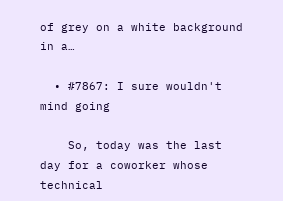of grey on a white background in a…

  • #7867: I sure wouldn't mind going

    So, today was the last day for a coworker whose technical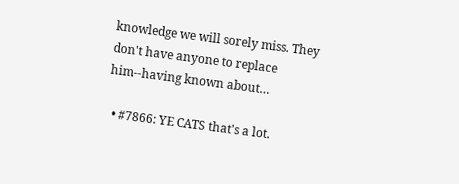knowledge we will sorely miss. They don't have anyone to replace him--having known about…

  • #7866: YE CATS that's a lot.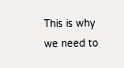This is why we need to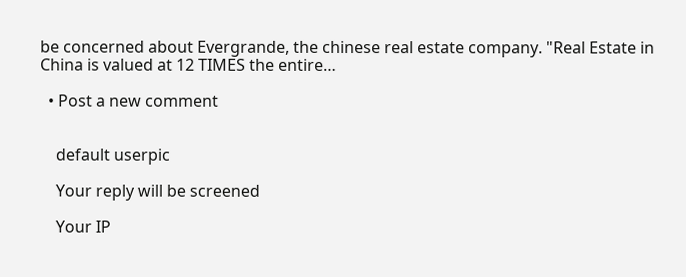be concerned about Evergrande, the chinese real estate company. "Real Estate in China is valued at 12 TIMES the entire…

  • Post a new comment


    default userpic

    Your reply will be screened

    Your IP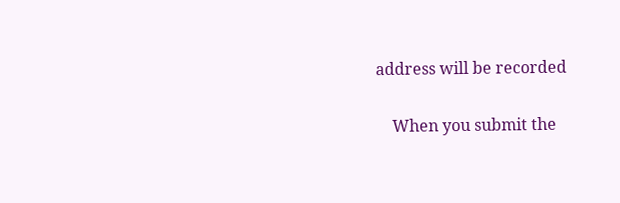address will be recorded

    When you submit the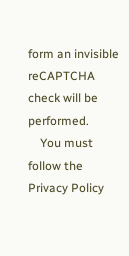form an invisible reCAPTCHA check will be performed.
    You must follow the Privacy Policy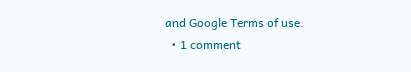and Google Terms of use.
  • 1 comment